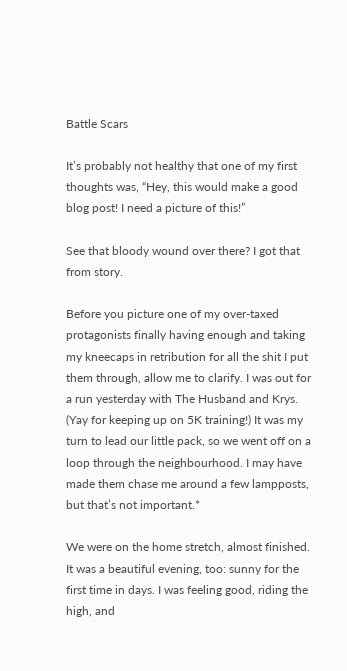Battle Scars

It’s probably not healthy that one of my first thoughts was, “Hey, this would make a good blog post! I need a picture of this!”

See that bloody wound over there? I got that from story.

Before you picture one of my over-taxed protagonists finally having enough and taking my kneecaps in retribution for all the shit I put them through, allow me to clarify. I was out for a run yesterday with The Husband and Krys. (Yay for keeping up on 5K training!) It was my turn to lead our little pack, so we went off on a loop through the neighbourhood. I may have made them chase me around a few lampposts, but that’s not important.*

We were on the home stretch, almost finished. It was a beautiful evening, too: sunny for the first time in days. I was feeling good, riding the high, and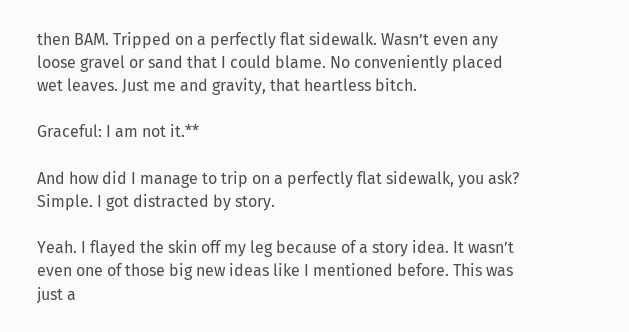then BAM. Tripped on a perfectly flat sidewalk. Wasn’t even any loose gravel or sand that I could blame. No conveniently placed wet leaves. Just me and gravity, that heartless bitch.

Graceful: I am not it.**

And how did I manage to trip on a perfectly flat sidewalk, you ask? Simple. I got distracted by story.

Yeah. I flayed the skin off my leg because of a story idea. It wasn’t even one of those big new ideas like I mentioned before. This was just a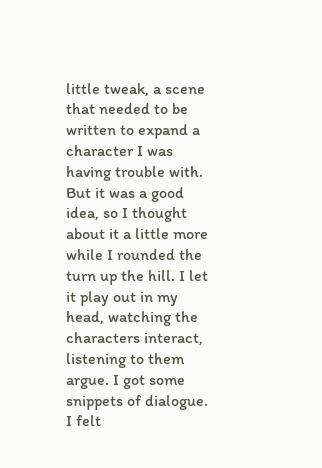little tweak, a scene that needed to be written to expand a character I was having trouble with. But it was a good idea, so I thought about it a little more while I rounded the turn up the hill. I let it play out in my head, watching the characters interact, listening to them argue. I got some snippets of dialogue. I felt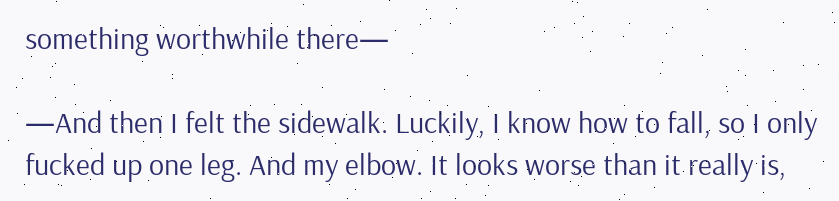something worthwhile there—

—And then I felt the sidewalk. Luckily, I know how to fall, so I only fucked up one leg. And my elbow. It looks worse than it really is,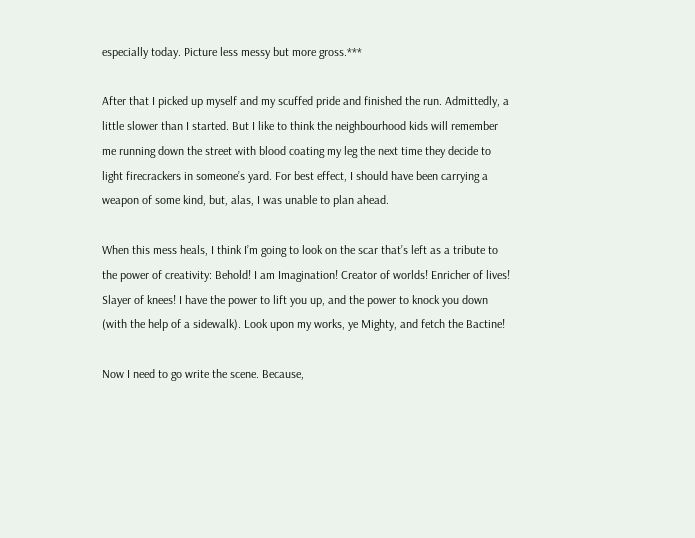especially today. Picture less messy but more gross.***

After that I picked up myself and my scuffed pride and finished the run. Admittedly, a little slower than I started. But I like to think the neighbourhood kids will remember me running down the street with blood coating my leg the next time they decide to light firecrackers in someone’s yard. For best effect, I should have been carrying a weapon of some kind, but, alas, I was unable to plan ahead.

When this mess heals, I think I’m going to look on the scar that’s left as a tribute to the power of creativity: Behold! I am Imagination! Creator of worlds! Enricher of lives! Slayer of knees! I have the power to lift you up, and the power to knock you down (with the help of a sidewalk). Look upon my works, ye Mighty, and fetch the Bactine!

Now I need to go write the scene. Because,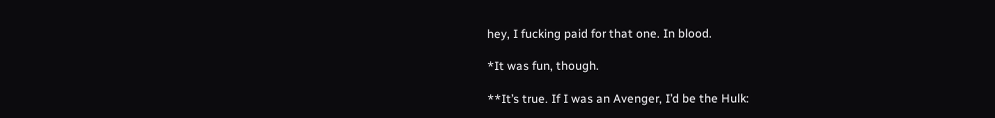hey, I fucking paid for that one. In blood.

*It was fun, though.

**It’s true. If I was an Avenger, I’d be the Hulk: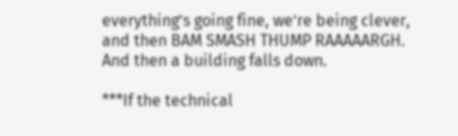everything’s going fine, we’re being clever, and then BAM SMASH THUMP RAAAAARGH. And then a building falls down.

***If the technical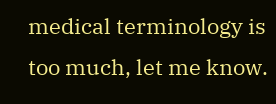medical terminology is too much, let me know.